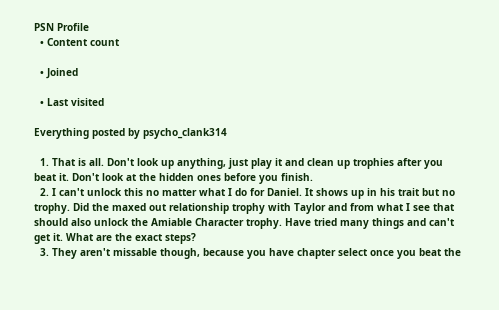PSN Profile
  • Content count

  • Joined

  • Last visited

Everything posted by psycho_clank314

  1. That is all. Don't look up anything, just play it and clean up trophies after you beat it. Don't look at the hidden ones before you finish.
  2. I can't unlock this no matter what I do for Daniel. It shows up in his trait but no trophy. Did the maxed out relationship trophy with Taylor and from what I see that should also unlock the Amiable Character trophy. Have tried many things and can't get it. What are the exact steps?
  3. They aren't missable though, because you have chapter select once you beat the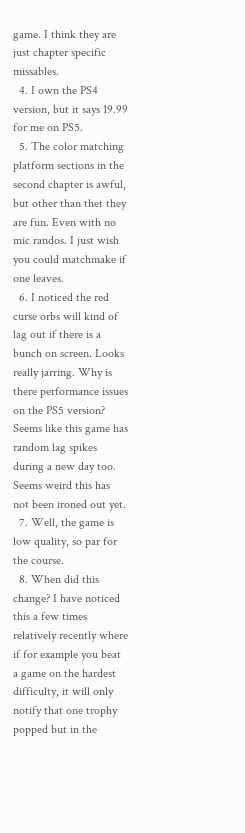game. I think they are just chapter specific missables.
  4. I own the PS4 version, but it says 19.99 for me on PS5.
  5. The color matching platform sections in the second chapter is awful, but other than thet they are fun. Even with no mic randos. I just wish you could matchmake if one leaves.
  6. I noticed the red curse orbs will kind of lag out if there is a bunch on screen. Looks really jarring. Why is there performance issues on the PS5 version? Seems like this game has random lag spikes during a new day too. Seems weird this has not been ironed out yet.
  7. Well, the game is low quality, so par for the course.
  8. When did this change? I have noticed this a few times relatively recently where if for example you beat a game on the hardest difficulty, it will only notify that one trophy popped but in the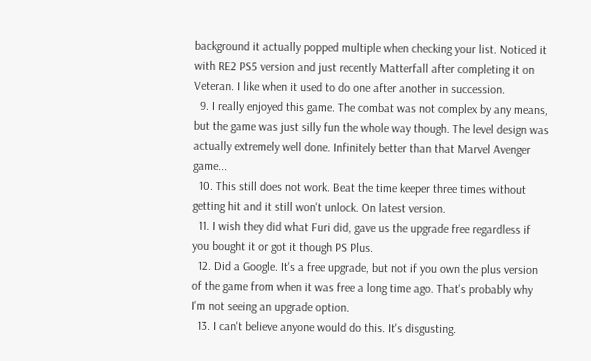background it actually popped multiple when checking your list. Noticed it with RE2 PS5 version and just recently Matterfall after completing it on Veteran. I like when it used to do one after another in succession.
  9. I really enjoyed this game. The combat was not complex by any means, but the game was just silly fun the whole way though. The level design was actually extremely well done. Infinitely better than that Marvel Avenger game...
  10. This still does not work. Beat the time keeper three times without getting hit and it still won't unlock. On latest version.
  11. I wish they did what Furi did, gave us the upgrade free regardless if you bought it or got it though PS Plus.
  12. Did a Google. It's a free upgrade, but not if you own the plus version of the game from when it was free a long time ago. That's probably why I'm not seeing an upgrade option.
  13. I can't believe anyone would do this. It's disgusting.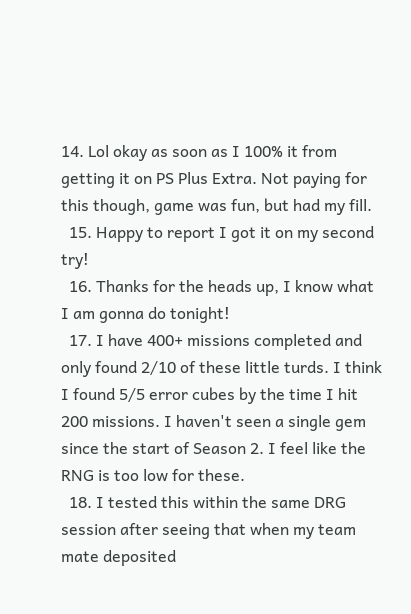14. Lol okay as soon as I 100% it from getting it on PS Plus Extra. Not paying for this though, game was fun, but had my fill.
  15. Happy to report I got it on my second try!
  16. Thanks for the heads up, I know what I am gonna do tonight!
  17. I have 400+ missions completed and only found 2/10 of these little turds. I think I found 5/5 error cubes by the time I hit 200 missions. I haven't seen a single gem since the start of Season 2. I feel like the RNG is too low for these.
  18. I tested this within the same DRG session after seeing that when my team mate deposited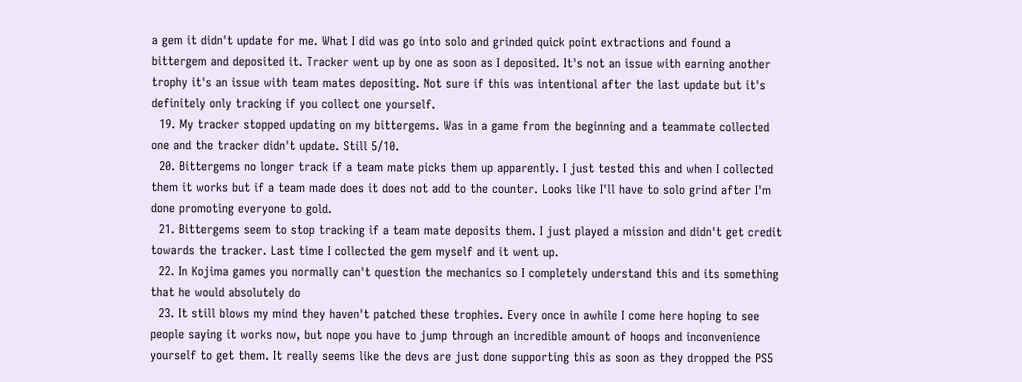a gem it didn't update for me. What I did was go into solo and grinded quick point extractions and found a bittergem and deposited it. Tracker went up by one as soon as I deposited. It's not an issue with earning another trophy it's an issue with team mates depositing. Not sure if this was intentional after the last update but it's definitely only tracking if you collect one yourself.
  19. My tracker stopped updating on my bittergems. Was in a game from the beginning and a teammate collected one and the tracker didn't update. Still 5/10.
  20. Bittergems no longer track if a team mate picks them up apparently. I just tested this and when I collected them it works but if a team made does it does not add to the counter. Looks like I'll have to solo grind after I'm done promoting everyone to gold.
  21. Bittergems seem to stop tracking if a team mate deposits them. I just played a mission and didn't get credit towards the tracker. Last time I collected the gem myself and it went up.
  22. In Kojima games you normally can't question the mechanics so I completely understand this and its something that he would absolutely do
  23. It still blows my mind they haven't patched these trophies. Every once in awhile I come here hoping to see people saying it works now, but nope you have to jump through an incredible amount of hoops and inconvenience yourself to get them. It really seems like the devs are just done supporting this as soon as they dropped the PS5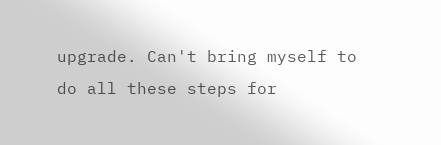upgrade. Can't bring myself to do all these steps for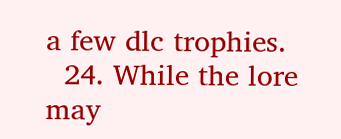a few dlc trophies.
  24. While the lore may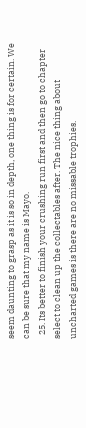seem daunting to grasp as it is so in depth, one thing is for certain. We can be sure that my name is Mayo.
  25. Its better to finish your crushing run first and then go to chapter select to clean up the collectables after. The nice thing about uncharted games is there are no missable trophies.